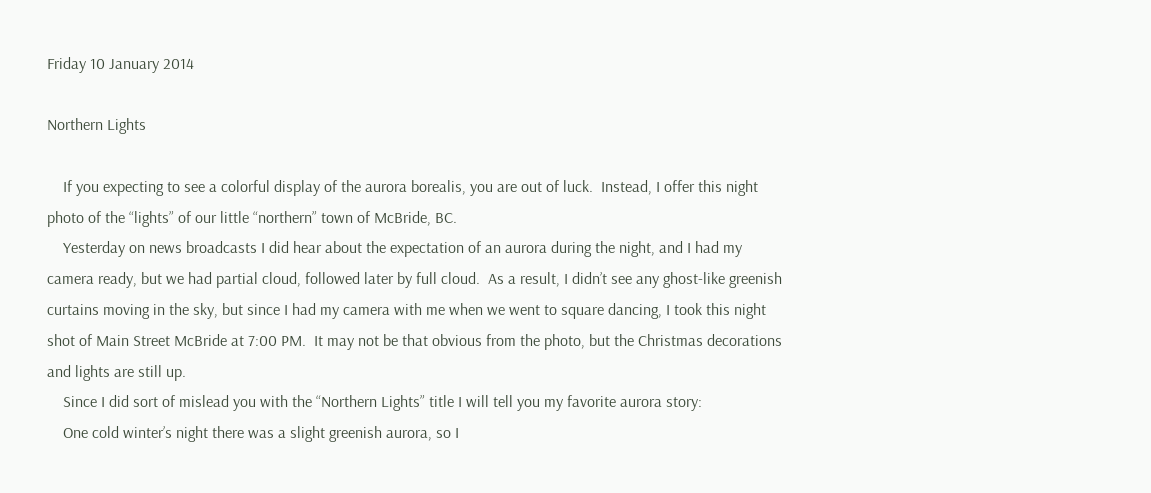Friday 10 January 2014

Northern Lights

    If you expecting to see a colorful display of the aurora borealis, you are out of luck.  Instead, I offer this night photo of the “lights” of our little “northern” town of McBride, BC.
    Yesterday on news broadcasts I did hear about the expectation of an aurora during the night, and I had my camera ready, but we had partial cloud, followed later by full cloud.  As a result, I didn’t see any ghost-like greenish curtains moving in the sky, but since I had my camera with me when we went to square dancing, I took this night shot of Main Street McBride at 7:00 PM.  It may not be that obvious from the photo, but the Christmas decorations and lights are still up.
    Since I did sort of mislead you with the “Northern Lights” title I will tell you my favorite aurora story:
    One cold winter’s night there was a slight greenish aurora, so I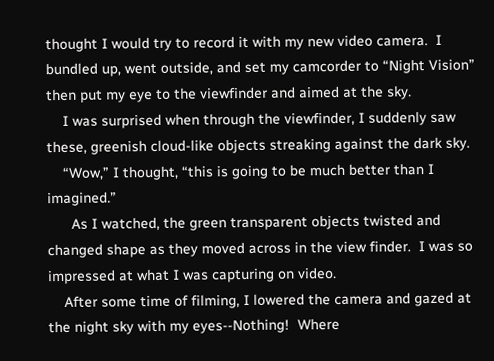thought I would try to record it with my new video camera.  I bundled up, went outside, and set my camcorder to “Night Vision” then put my eye to the viewfinder and aimed at the sky.
    I was surprised when through the viewfinder, I suddenly saw these, greenish cloud-like objects streaking against the dark sky.
    “Wow,” I thought, “this is going to be much better than I imagined.”
      As I watched, the green transparent objects twisted and changed shape as they moved across in the view finder.  I was so impressed at what I was capturing on video.
    After some time of filming, I lowered the camera and gazed at the night sky with my eyes--Nothing!  Where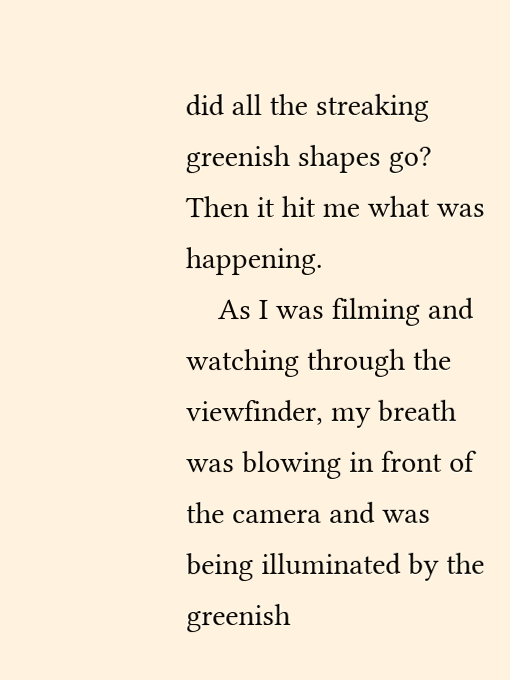did all the streaking greenish shapes go?  Then it hit me what was happening.
    As I was filming and watching through the viewfinder, my breath was blowing in front of the camera and was being illuminated by the greenish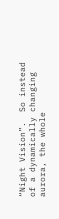“Night Vision”.  So instead of a dynamically changing aurora, the whole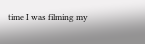time I was filming my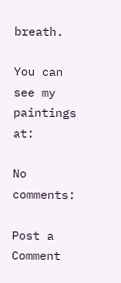breath.

You can see my paintings at:

No comments:

Post a Comment